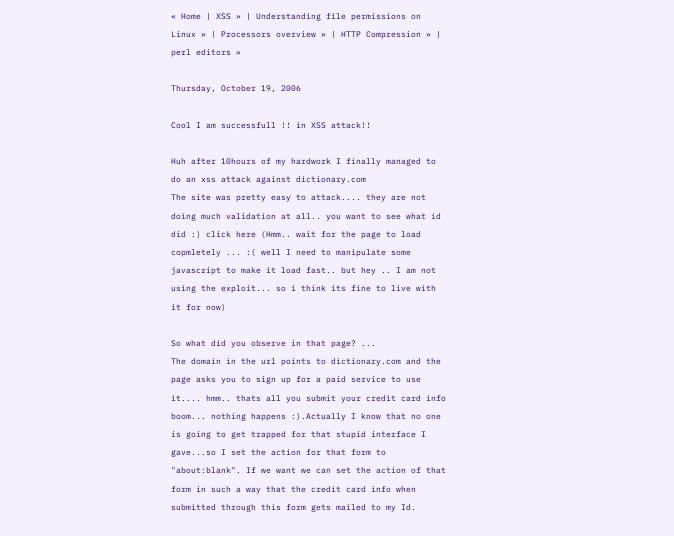« Home | XSS » | Understanding file permissions on Linux » | Processors overview » | HTTP Compression » | perl editors »

Thursday, October 19, 2006

Cool I am successfull !! in XSS attack!!

Huh after 10hours of my hardwork I finally managed to do an xss attack against dictionary.com
The site was pretty easy to attack.... they are not doing much validation at all.. you want to see what id did :) click here (Hmm.. wait for the page to load copmletely ... :( well I need to manipulate some javascript to make it load fast.. but hey .. I am not using the exploit... so i think its fine to live with it for now)

So what did you observe in that page? ...
The domain in the url points to dictionary.com and the page asks you to sign up for a paid service to use it.... hmm.. thats all you submit your credit card info boom... nothing happens :).Actually I know that no one is going to get trapped for that stupid interface I gave...so I set the action for that form to "about:blank". If we want we can set the action of that form in such a way that the credit card info when submitted through this form gets mailed to my Id.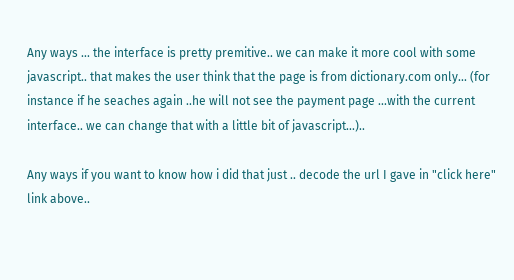Any ways ... the interface is pretty premitive.. we can make it more cool with some javascript.. that makes the user think that the page is from dictionary.com only... (for instance if he seaches again ..he will not see the payment page ...with the current interface.. we can change that with a little bit of javascript...)..

Any ways if you want to know how i did that just .. decode the url I gave in "click here" link above..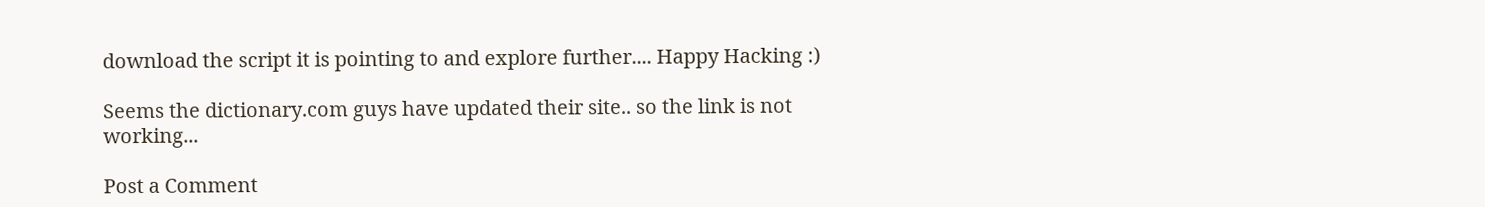download the script it is pointing to and explore further.... Happy Hacking :)

Seems the dictionary.com guys have updated their site.. so the link is not working...

Post a Comment